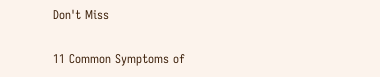Don't Miss

11 Common Symptoms of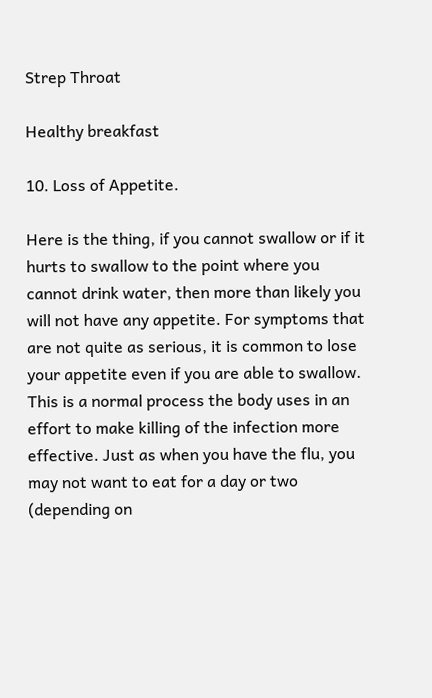Strep Throat

Healthy breakfast

10. Loss of Appetite.

Here is the thing, if you cannot swallow or if it hurts to swallow to the point where you cannot drink water, then more than likely you will not have any appetite. For symptoms that are not quite as serious, it is common to lose your appetite even if you are able to swallow. This is a normal process the body uses in an effort to make killing of the infection more effective. Just as when you have the flu, you may not want to eat for a day or two (depending on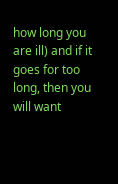how long you are ill) and if it goes for too long, then you will want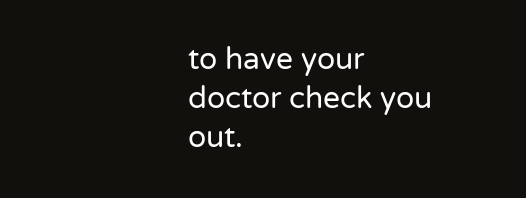to have your doctor check you out.